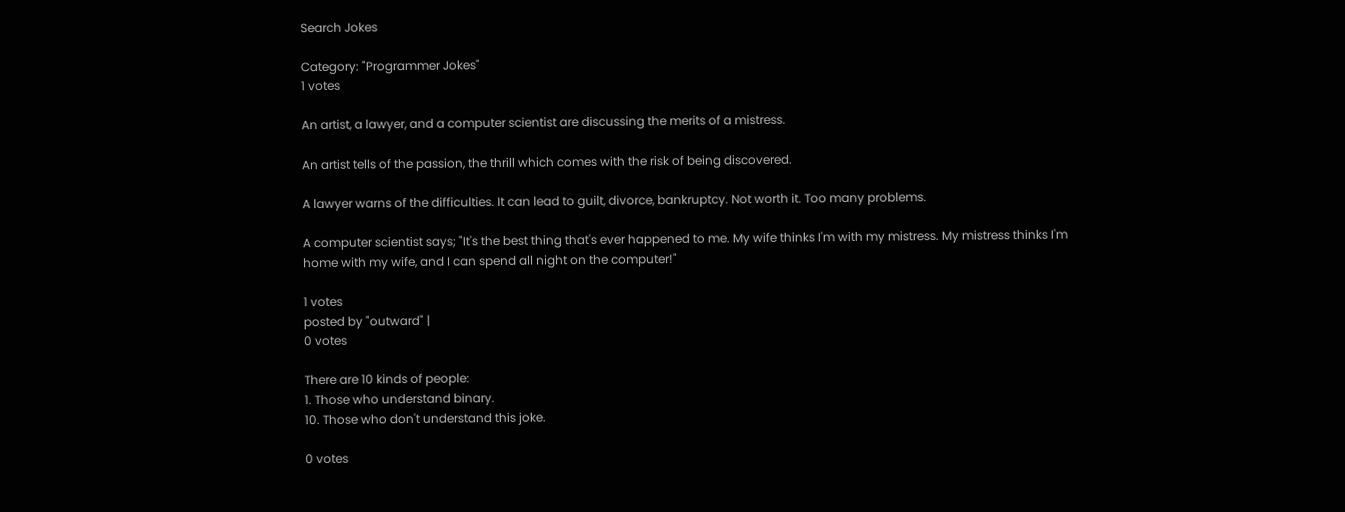Search Jokes

Category: "Programmer Jokes"
1 votes

An artist, a lawyer, and a computer scientist are discussing the merits of a mistress.

An artist tells of the passion, the thrill which comes with the risk of being discovered.

A lawyer warns of the difficulties. It can lead to guilt, divorce, bankruptcy. Not worth it. Too many problems.

A computer scientist says; "It's the best thing that's ever happened to me. My wife thinks I'm with my mistress. My mistress thinks I'm home with my wife, and I can spend all night on the computer!"

1 votes
posted by "outward" |
0 votes

There are 10 kinds of people:
1. Those who understand binary.
10. Those who don't understand this joke.

0 votes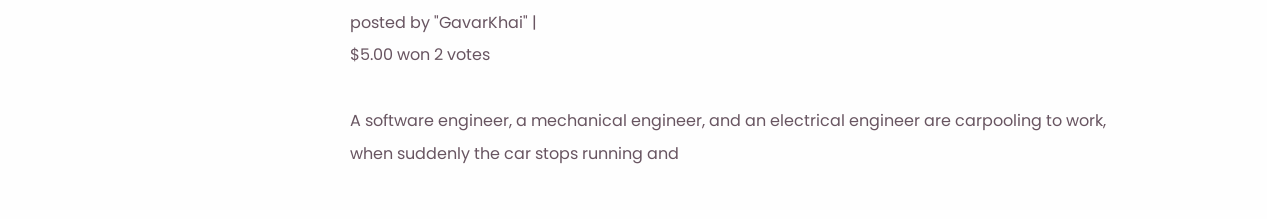posted by "GavarKhai" |
$5.00 won 2 votes

A software engineer, a mechanical engineer, and an electrical engineer are carpooling to work, when suddenly the car stops running and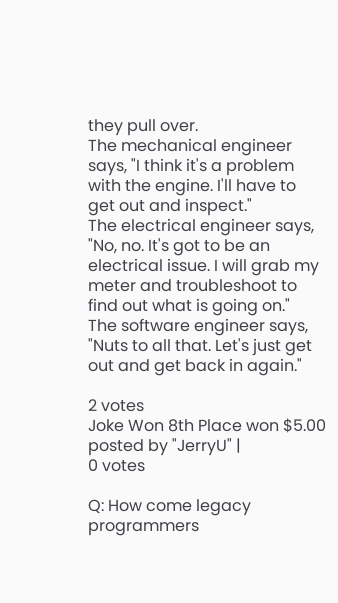they pull over.
The mechanical engineer says, "I think it's a problem with the engine. I'll have to get out and inspect."
The electrical engineer says, "No, no. It's got to be an electrical issue. I will grab my meter and troubleshoot to find out what is going on."
The software engineer says, "Nuts to all that. Let's just get out and get back in again."

2 votes
Joke Won 8th Place won $5.00
posted by "JerryU" |
0 votes

Q: How come legacy programmers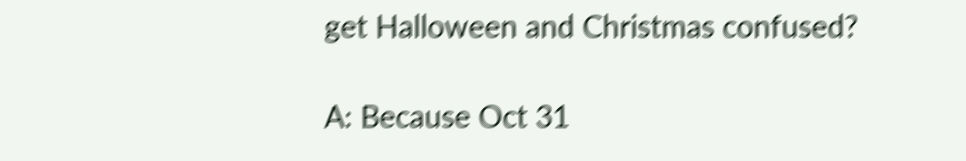get Halloween and Christmas confused?

A: Because Oct 31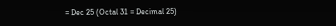= Dec 25 (Octal 31 = Decimal 25)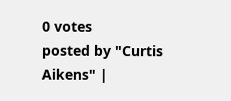0 votes
posted by "Curtis Aikens" |